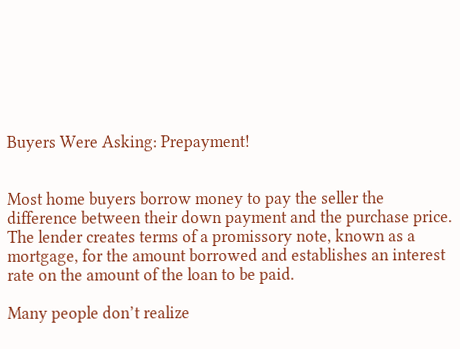Buyers Were Asking: Prepayment!


Most home buyers borrow money to pay the seller the difference between their down payment and the purchase price.  The lender creates terms of a promissory note, known as a mortgage, for the amount borrowed and establishes an interest rate on the amount of the loan to be paid.

Many people don’t realize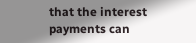that the interest payments can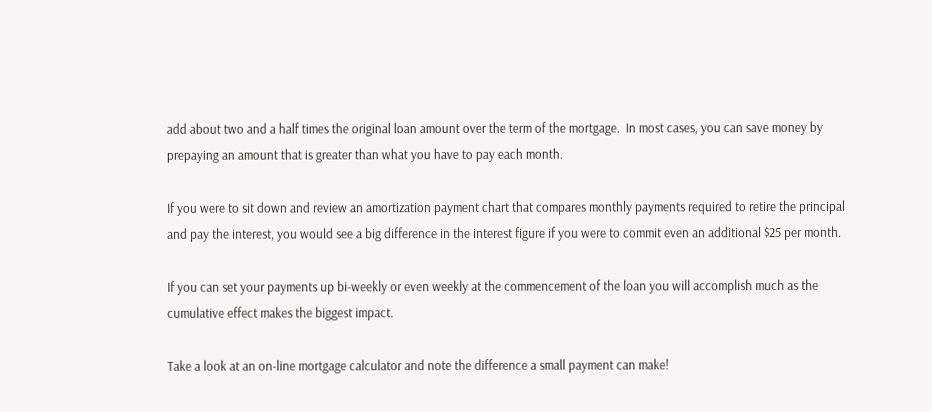add about two and a half times the original loan amount over the term of the mortgage.  In most cases, you can save money by prepaying an amount that is greater than what you have to pay each month.

If you were to sit down and review an amortization payment chart that compares monthly payments required to retire the principal and pay the interest, you would see a big difference in the interest figure if you were to commit even an additional $25 per month.

If you can set your payments up bi-weekly or even weekly at the commencement of the loan you will accomplish much as the cumulative effect makes the biggest impact.

Take a look at an on-line mortgage calculator and note the difference a small payment can make!